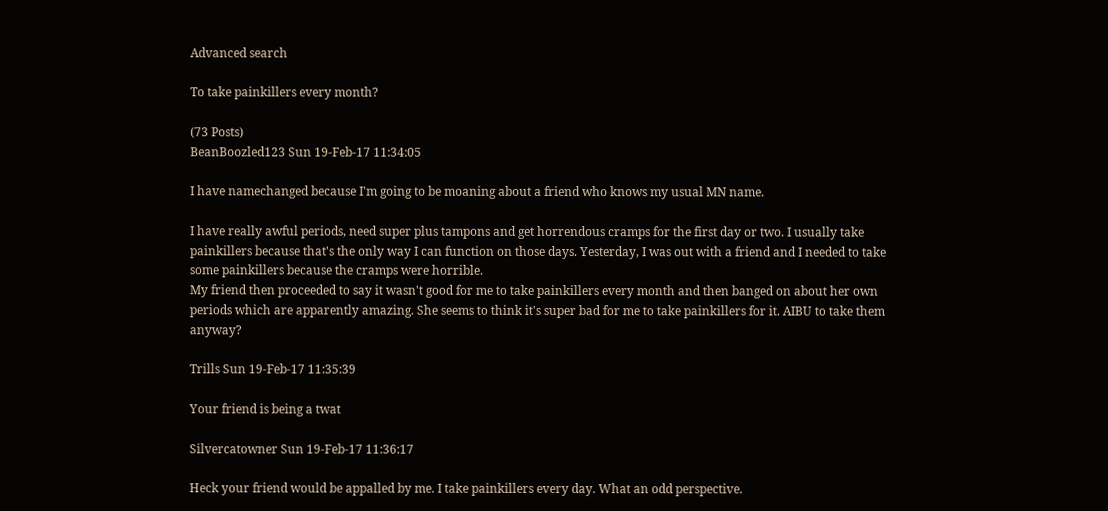Advanced search

To take painkillers every month?

(73 Posts)
BeanBoozled123 Sun 19-Feb-17 11:34:05

I have namechanged because I'm going to be moaning about a friend who knows my usual MN name.

I have really awful periods, need super plus tampons and get horrendous cramps for the first day or two. I usually take painkillers because that's the only way I can function on those days. Yesterday, I was out with a friend and I needed to take some painkillers because the cramps were horrible.
My friend then proceeded to say it wasn't good for me to take painkillers every month and then banged on about her own periods which are apparently amazing. She seems to think it's super bad for me to take painkillers for it. AIBU to take them anyway?

Trills Sun 19-Feb-17 11:35:39

Your friend is being a twat

Silvercatowner Sun 19-Feb-17 11:36:17

Heck your friend would be appalled by me. I take painkillers every day. What an odd perspective.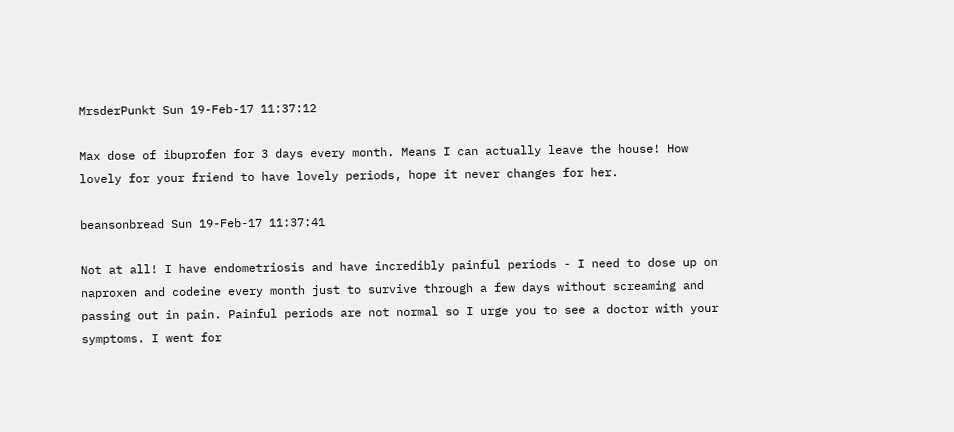MrsderPunkt Sun 19-Feb-17 11:37:12

Max dose of ibuprofen for 3 days every month. Means I can actually leave the house! How lovely for your friend to have lovely periods, hope it never changes for her.

beansonbread Sun 19-Feb-17 11:37:41

Not at all! I have endometriosis and have incredibly painful periods - I need to dose up on naproxen and codeine every month just to survive through a few days without screaming and passing out in pain. Painful periods are not normal so I urge you to see a doctor with your symptoms. I went for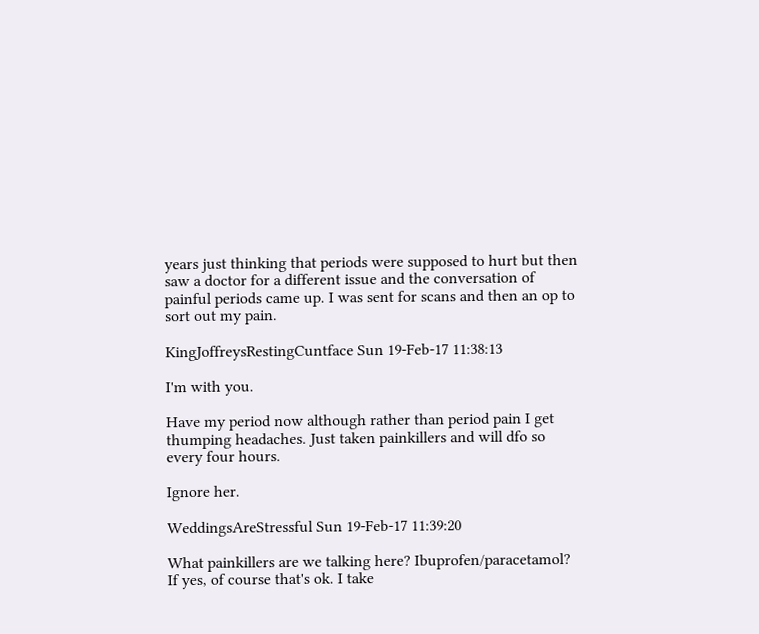years just thinking that periods were supposed to hurt but then saw a doctor for a different issue and the conversation of painful periods came up. I was sent for scans and then an op to sort out my pain.

KingJoffreysRestingCuntface Sun 19-Feb-17 11:38:13

I'm with you.

Have my period now although rather than period pain I get thumping headaches. Just taken painkillers and will dfo so every four hours.

Ignore her.

WeddingsAreStressful Sun 19-Feb-17 11:39:20

What painkillers are we talking here? Ibuprofen/paracetamol? If yes, of course that's ok. I take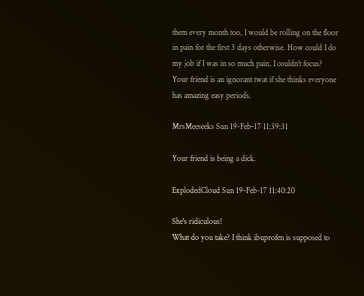them every month too, I would be rolling on the floor in pain for the first 3 days otherwise. How could I do my job if I was in so much pain, I couldn't focus? Your friend is an ignorant twat if she thinks everyone has amazing easy periods.

MrsMeeseeks Sun 19-Feb-17 11:39:31

Your friend is being a dick.

ExplodedCloud Sun 19-Feb-17 11:40:20

She's ridiculous!
What do you take? I think ibuprofen is supposed to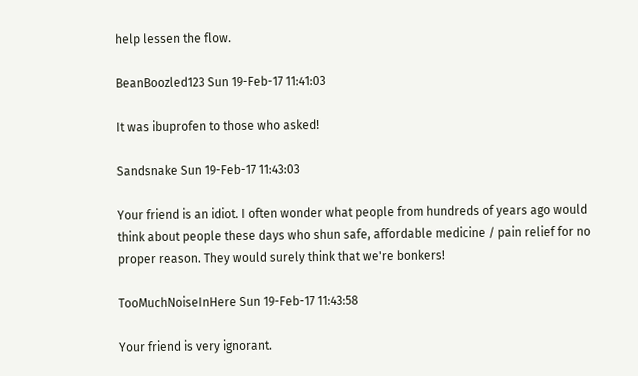help lessen the flow.

BeanBoozled123 Sun 19-Feb-17 11:41:03

It was ibuprofen to those who asked!

Sandsnake Sun 19-Feb-17 11:43:03

Your friend is an idiot. I often wonder what people from hundreds of years ago would think about people these days who shun safe, affordable medicine / pain relief for no proper reason. They would surely think that we're bonkers!

TooMuchNoiseInHere Sun 19-Feb-17 11:43:58

Your friend is very ignorant.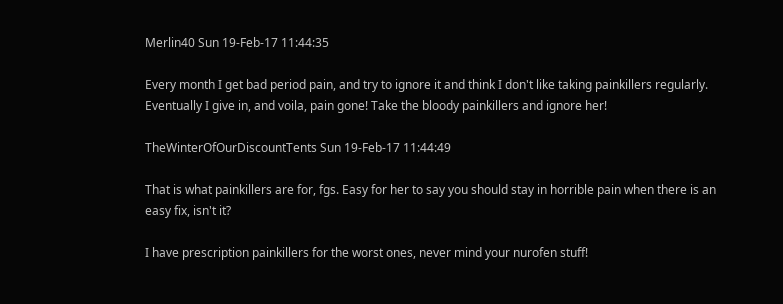Merlin40 Sun 19-Feb-17 11:44:35

Every month I get bad period pain, and try to ignore it and think I don't like taking painkillers regularly. Eventually I give in, and voila, pain gone! Take the bloody painkillers and ignore her!

TheWinterOfOurDiscountTents Sun 19-Feb-17 11:44:49

That is what painkillers are for, fgs. Easy for her to say you should stay in horrible pain when there is an easy fix, isn't it?

I have prescription painkillers for the worst ones, never mind your nurofen stuff!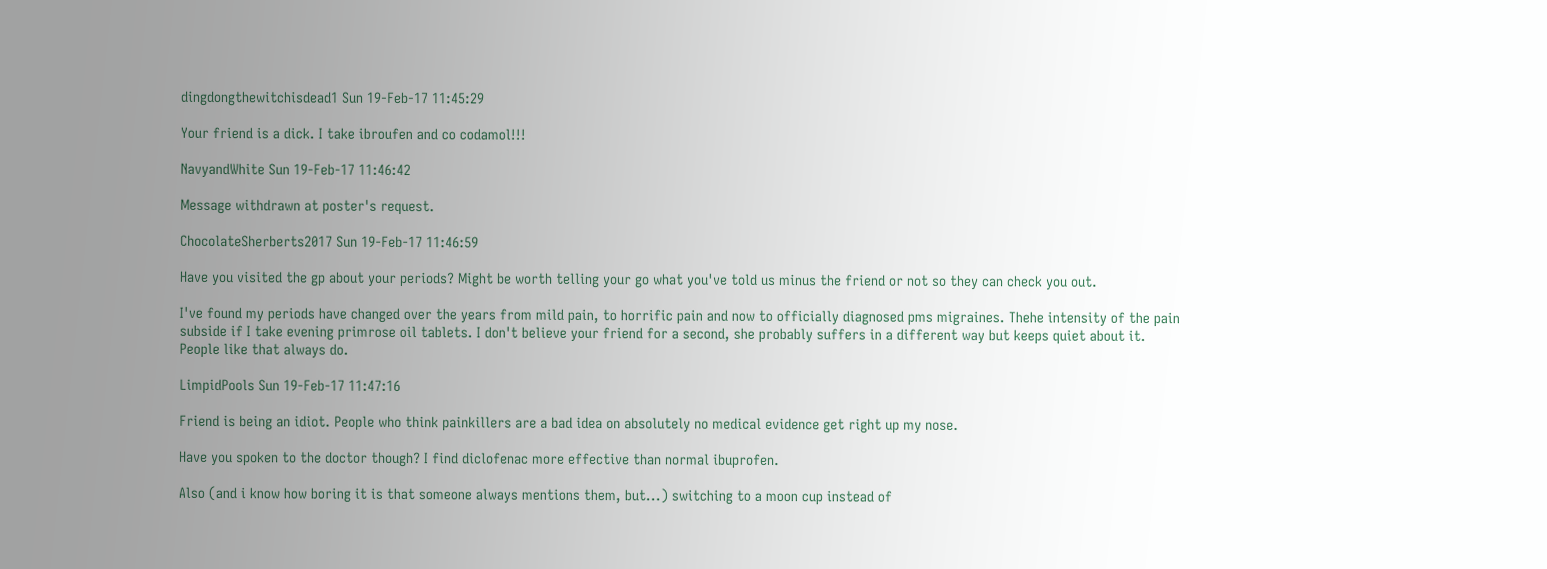dingdongthewitchisdead1 Sun 19-Feb-17 11:45:29

Your friend is a dick. I take ibroufen and co codamol!!!

NavyandWhite Sun 19-Feb-17 11:46:42

Message withdrawn at poster's request.

ChocolateSherberts2017 Sun 19-Feb-17 11:46:59

Have you visited the gp about your periods? Might be worth telling your go what you've told us minus the friend or not so they can check you out.

I've found my periods have changed over the years from mild pain, to horrific pain and now to officially diagnosed pms migraines. Thehe intensity of the pain subside if I take evening primrose oil tablets. I don't believe your friend for a second, she probably suffers in a different way but keeps quiet about it. People like that always do.

LimpidPools Sun 19-Feb-17 11:47:16

Friend is being an idiot. People who think painkillers are a bad idea on absolutely no medical evidence get right up my nose.

Have you spoken to the doctor though? I find diclofenac more effective than normal ibuprofen.

Also (and i know how boring it is that someone always mentions them, but...) switching to a moon cup instead of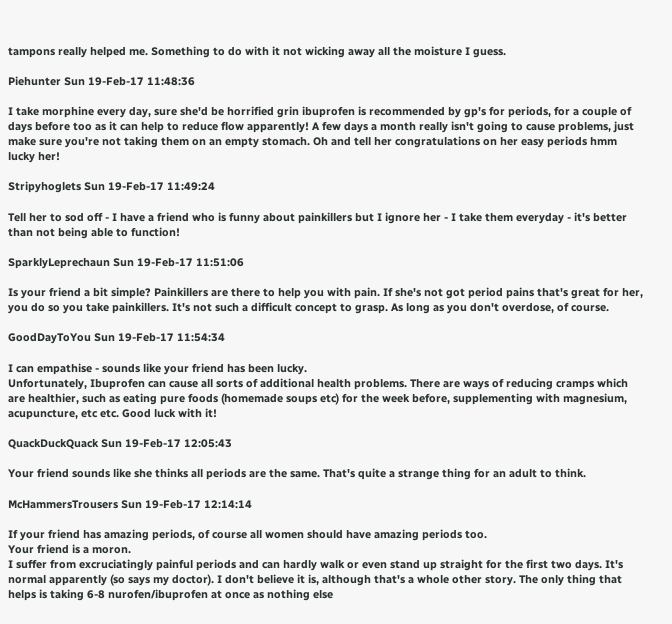tampons really helped me. Something to do with it not wicking away all the moisture I guess.

Piehunter Sun 19-Feb-17 11:48:36

I take morphine every day, sure she'd be horrified grin ibuprofen is recommended by gp's for periods, for a couple of days before too as it can help to reduce flow apparently! A few days a month really isn't going to cause problems, just make sure you're not taking them on an empty stomach. Oh and tell her congratulations on her easy periods hmm lucky her!

Stripyhoglets Sun 19-Feb-17 11:49:24

Tell her to sod off - I have a friend who is funny about painkillers but I ignore her - I take them everyday - it's better than not being able to function!

SparklyLeprechaun Sun 19-Feb-17 11:51:06

Is your friend a bit simple? Painkillers are there to help you with pain. If she's not got period pains that's great for her, you do so you take painkillers. It's not such a difficult concept to grasp. As long as you don't overdose, of course.

GoodDayToYou Sun 19-Feb-17 11:54:34

I can empathise - sounds like your friend has been lucky.
Unfortunately, Ibuprofen can cause all sorts of additional health problems. There are ways of reducing cramps which are healthier, such as eating pure foods (homemade soups etc) for the week before, supplementing with magnesium, acupuncture, etc etc. Good luck with it!

QuackDuckQuack Sun 19-Feb-17 12:05:43

Your friend sounds like she thinks all periods are the same. That's quite a strange thing for an adult to think.

McHammersTrousers Sun 19-Feb-17 12:14:14

If your friend has amazing periods, of course all women should have amazing periods too.
Your friend is a moron.
I suffer from excruciatingly painful periods and can hardly walk or even stand up straight for the first two days. It's normal apparently (so says my doctor). I don't believe it is, although that's a whole other story. The only thing that helps is taking 6-8 nurofen/ibuprofen at once as nothing else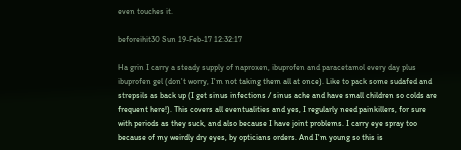even touches it.

beforeihit30 Sun 19-Feb-17 12:32:17

Ha grin I carry a steady supply of naproxen, ibuprofen and paracetamol every day plus ibuprofen gel (don't worry, I'm not taking them all at once). Like to pack some sudafed and strepsils as back up (I get sinus infections / sinus ache and have small children so colds are frequent here!). This covers all eventualities and yes, I regularly need painkillers, for sure with periods as they suck, and also because I have joint problems. I carry eye spray too because of my weirdly dry eyes, by opticians orders. And I'm young so this is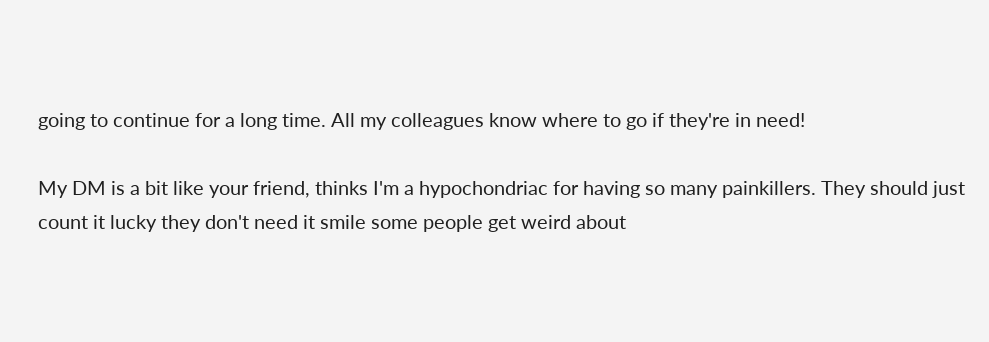going to continue for a long time. All my colleagues know where to go if they're in need!

My DM is a bit like your friend, thinks I'm a hypochondriac for having so many painkillers. They should just count it lucky they don't need it smile some people get weird about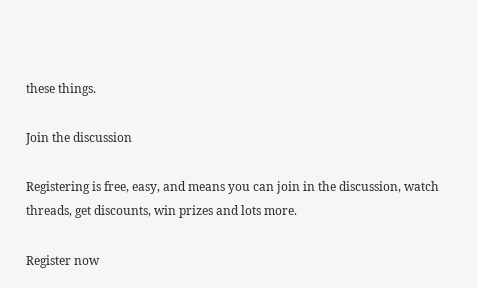these things.

Join the discussion

Registering is free, easy, and means you can join in the discussion, watch threads, get discounts, win prizes and lots more.

Register now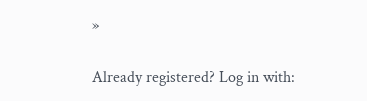»

Already registered? Log in with: